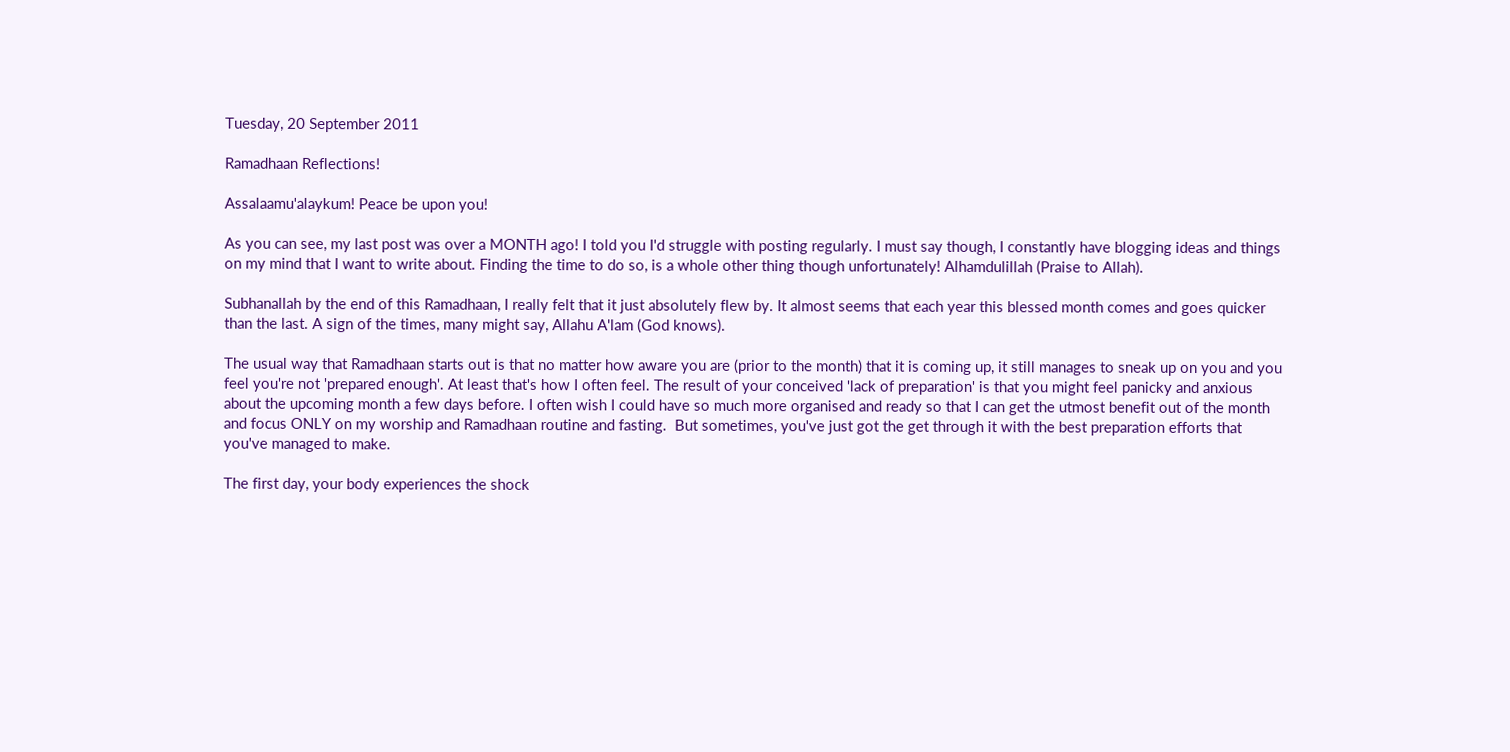Tuesday, 20 September 2011

Ramadhaan Reflections!

Assalaamu'alaykum! Peace be upon you!

As you can see, my last post was over a MONTH ago! I told you I'd struggle with posting regularly. I must say though, I constantly have blogging ideas and things on my mind that I want to write about. Finding the time to do so, is a whole other thing though unfortunately! Alhamdulillah (Praise to Allah).

Subhanallah by the end of this Ramadhaan, I really felt that it just absolutely flew by. It almost seems that each year this blessed month comes and goes quicker than the last. A sign of the times, many might say, Allahu A'lam (God knows).

The usual way that Ramadhaan starts out is that no matter how aware you are (prior to the month) that it is coming up, it still manages to sneak up on you and you feel you're not 'prepared enough'. At least that's how I often feel. The result of your conceived 'lack of preparation' is that you might feel panicky and anxious about the upcoming month a few days before. I often wish I could have so much more organised and ready so that I can get the utmost benefit out of the month and focus ONLY on my worship and Ramadhaan routine and fasting.  But sometimes, you've just got the get through it with the best preparation efforts that you've managed to make.

The first day, your body experiences the shock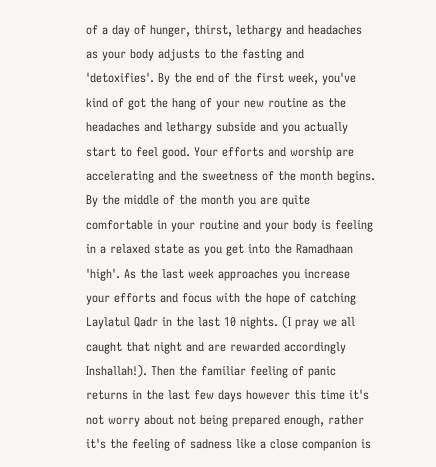of a day of hunger, thirst, lethargy and headaches as your body adjusts to the fasting and 'detoxifies'. By the end of the first week, you've kind of got the hang of your new routine as the headaches and lethargy subside and you actually start to feel good. Your efforts and worship are accelerating and the sweetness of the month begins.  By the middle of the month you are quite comfortable in your routine and your body is feeling in a relaxed state as you get into the Ramadhaan 'high'. As the last week approaches you increase your efforts and focus with the hope of catching Laylatul Qadr in the last 10 nights. (I pray we all caught that night and are rewarded accordingly Inshallah!). Then the familiar feeling of panic returns in the last few days however this time it's not worry about not being prepared enough, rather it's the feeling of sadness like a close companion is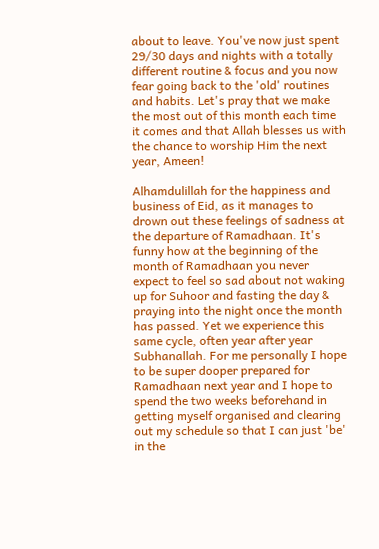about to leave. You've now just spent 29/30 days and nights with a totally different routine & focus and you now fear going back to the 'old' routines and habits. Let's pray that we make the most out of this month each time it comes and that Allah blesses us with the chance to worship Him the next year, Ameen!

Alhamdulillah for the happiness and business of Eid, as it manages to drown out these feelings of sadness at the departure of Ramadhaan. It's funny how at the beginning of the month of Ramadhaan you never expect to feel so sad about not waking up for Suhoor and fasting the day & praying into the night once the month has passed. Yet we experience this same cycle, often year after year Subhanallah. For me personally I hope to be super dooper prepared for Ramadhaan next year and I hope to spend the two weeks beforehand in getting myself organised and clearing out my schedule so that I can just 'be' in the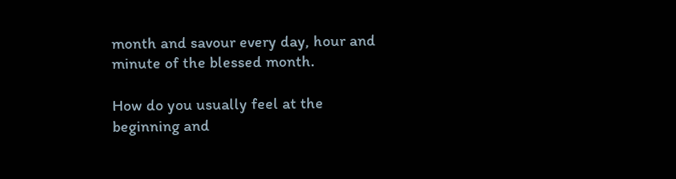month and savour every day, hour and minute of the blessed month.

How do you usually feel at the beginning and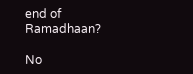end of Ramadhaan?

No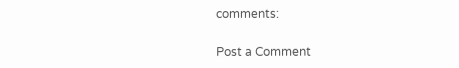comments:

Post a Comment